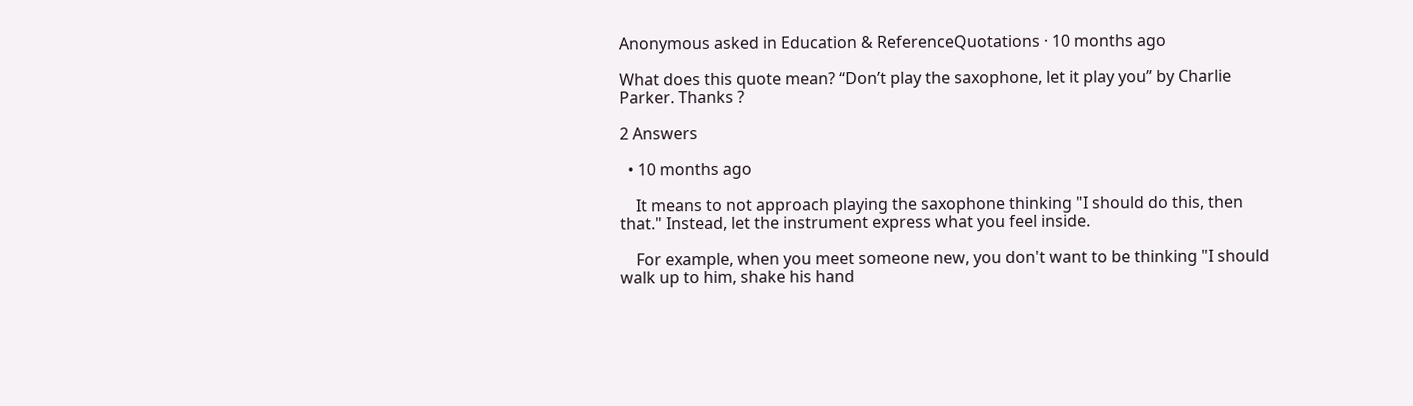Anonymous asked in Education & ReferenceQuotations · 10 months ago

What does this quote mean? “Don’t play the saxophone, let it play you” by Charlie Parker. Thanks ?

2 Answers

  • 10 months ago

    It means to not approach playing the saxophone thinking "I should do this, then that." Instead, let the instrument express what you feel inside.

    For example, when you meet someone new, you don't want to be thinking "I should walk up to him, shake his hand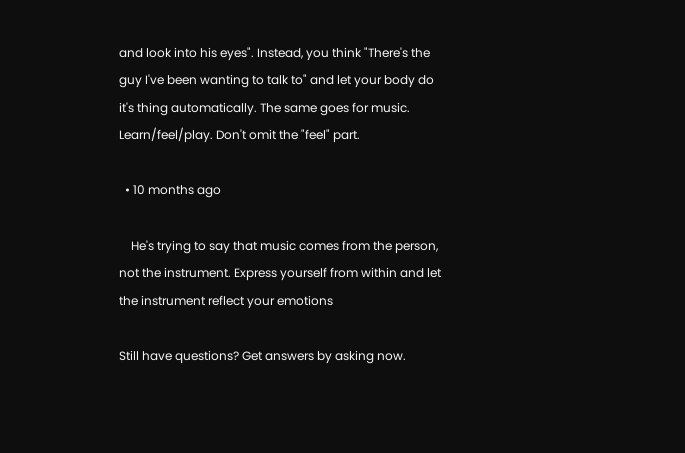and look into his eyes". Instead, you think "There's the guy I've been wanting to talk to" and let your body do it's thing automatically. The same goes for music. Learn/feel/play. Don't omit the "feel" part.

  • 10 months ago

    He's trying to say that music comes from the person, not the instrument. Express yourself from within and let the instrument reflect your emotions

Still have questions? Get answers by asking now.